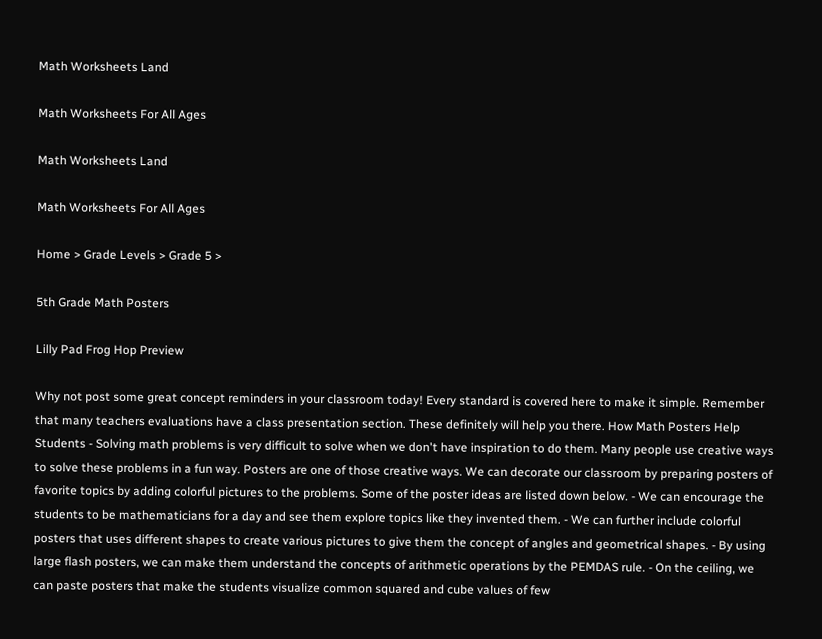Math Worksheets Land

Math Worksheets For All Ages

Math Worksheets Land

Math Worksheets For All Ages

Home > Grade Levels > Grade 5 >

5th Grade Math Posters

Lilly Pad Frog Hop Preview

Why not post some great concept reminders in your classroom today! Every standard is covered here to make it simple. Remember that many teachers evaluations have a class presentation section. These definitely will help you there. How Math Posters Help Students - Solving math problems is very difficult to solve when we don't have inspiration to do them. Many people use creative ways to solve these problems in a fun way. Posters are one of those creative ways. We can decorate our classroom by preparing posters of favorite topics by adding colorful pictures to the problems. Some of the poster ideas are listed down below. - We can encourage the students to be mathematicians for a day and see them explore topics like they invented them. - We can further include colorful posters that uses different shapes to create various pictures to give them the concept of angles and geometrical shapes. - By using large flash posters, we can make them understand the concepts of arithmetic operations by the PEMDAS rule. - On the ceiling, we can paste posters that make the students visualize common squared and cube values of few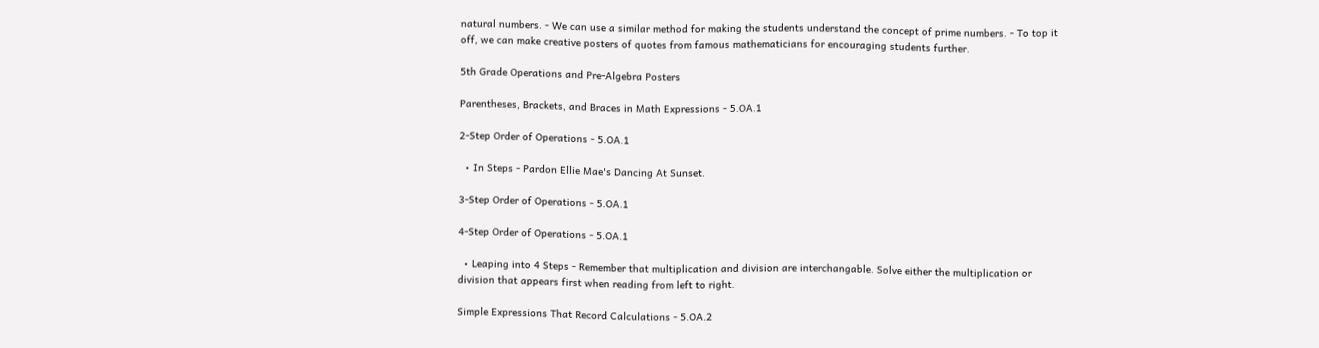natural numbers. - We can use a similar method for making the students understand the concept of prime numbers. - To top it off, we can make creative posters of quotes from famous mathematicians for encouraging students further.

5th Grade Operations and Pre-Algebra Posters

Parentheses, Brackets, and Braces in Math Expressions - 5.OA.1

2-Step Order of Operations - 5.OA.1

  • In Steps - Pardon Ellie Mae's Dancing At Sunset.

3-Step Order of Operations - 5.OA.1

4-Step Order of Operations - 5.OA.1

  • Leaping into 4 Steps - Remember that multiplication and division are interchangable. Solve either the multiplication or division that appears first when reading from left to right.

Simple Expressions That Record Calculations - 5.OA.2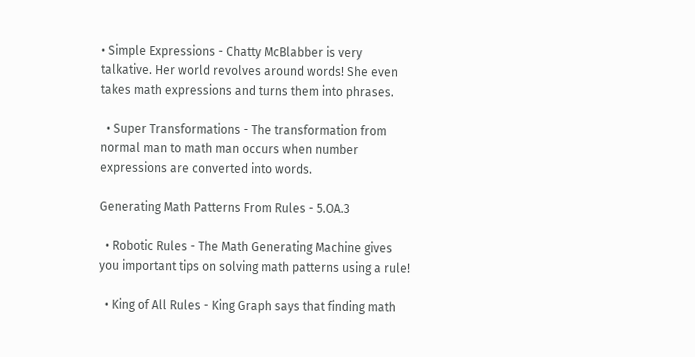• Simple Expressions - Chatty McBlabber is very talkative. Her world revolves around words! She even takes math expressions and turns them into phrases.

  • Super Transformations - The transformation from normal man to math man occurs when number expressions are converted into words.

Generating Math Patterns From Rules - 5.OA.3

  • Robotic Rules - The Math Generating Machine gives you important tips on solving math patterns using a rule!

  • King of All Rules - King Graph says that finding math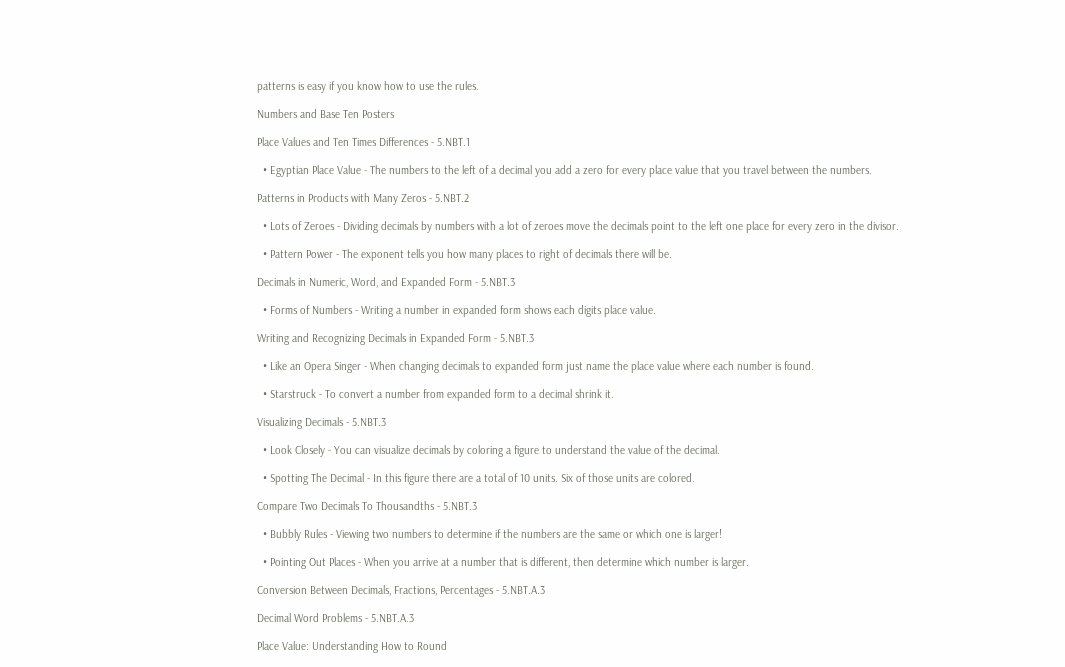patterns is easy if you know how to use the rules.

Numbers and Base Ten Posters

Place Values and Ten Times Differences - 5.NBT.1

  • Egyptian Place Value - The numbers to the left of a decimal you add a zero for every place value that you travel between the numbers.

Patterns in Products with Many Zeros - 5.NBT.2

  • Lots of Zeroes - Dividing decimals by numbers with a lot of zeroes move the decimals point to the left one place for every zero in the divisor.

  • Pattern Power - The exponent tells you how many places to right of decimals there will be.

Decimals in Numeric, Word, and Expanded Form - 5.NBT.3

  • Forms of Numbers - Writing a number in expanded form shows each digits place value.

Writing and Recognizing Decimals in Expanded Form - 5.NBT.3

  • Like an Opera Singer - When changing decimals to expanded form just name the place value where each number is found.

  • Starstruck - To convert a number from expanded form to a decimal shrink it.

Visualizing Decimals - 5.NBT.3

  • Look Closely - You can visualize decimals by coloring a figure to understand the value of the decimal.

  • Spotting The Decimal - In this figure there are a total of 10 units. Six of those units are colored.

Compare Two Decimals To Thousandths - 5.NBT.3

  • Bubbly Rules - Viewing two numbers to determine if the numbers are the same or which one is larger!

  • Pointing Out Places - When you arrive at a number that is different, then determine which number is larger.

Conversion Between Decimals, Fractions, Percentages - 5.NBT.A.3

Decimal Word Problems - 5.NBT.A.3

Place Value: Understanding How to Round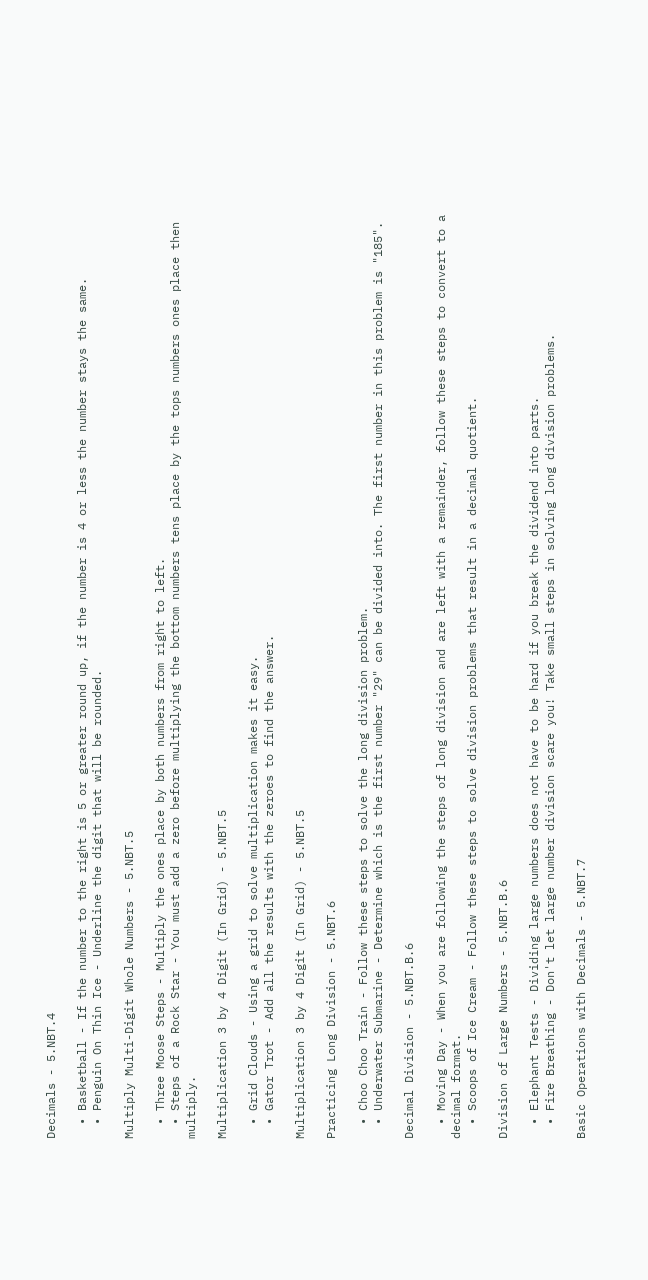Decimals - 5.NBT.4

  • Basketball - If the number to the right is 5 or greater round up, if the number is 4 or less the number stays the same.
  • Penguin On Thin Ice - Underline the digit that will be rounded.

Multiply Multi-Digit Whole Numbers - 5.NBT.5

  • Three Moose Steps - Multiply the ones place by both numbers from right to left.
  • Steps of a Rock Star - You must add a zero before multiplying the bottom numbers tens place by the tops numbers ones place then multiply.

Multiplication 3 by 4 Digit (In Grid) - 5.NBT.5

  • Grid Clouds - Using a grid to solve multiplication makes it easy.
  • Gator Trot - Add all the results with the zeroes to find the answer.

Multiplication 3 by 4 Digit (In Grid) - 5.NBT.5

Practicing Long Division - 5.NBT.6

  • Choo Choo Train - Follow these steps to solve the long division problem.
  • Underwater Submarine - Determine which is the first number "29" can be divided into. The first number in this problem is "185".

Decimal Division - 5.NBT.B.6

  • Moving Day - When you are following the steps of long division and are left with a remainder, follow these steps to convert to a decimal format.
  • Scoops of Ice Cream - Follow these steps to solve division problems that result in a decimal quotient.

Division of Large Numbers - 5.NBT.B.6

  • Elephant Tests - Dividing large numbers does not have to be hard if you break the dividend into parts.
  • Fire Breathing - Don't let large number division scare you! Take small steps in solving long division problems.

Basic Operations with Decimals - 5.NBT.7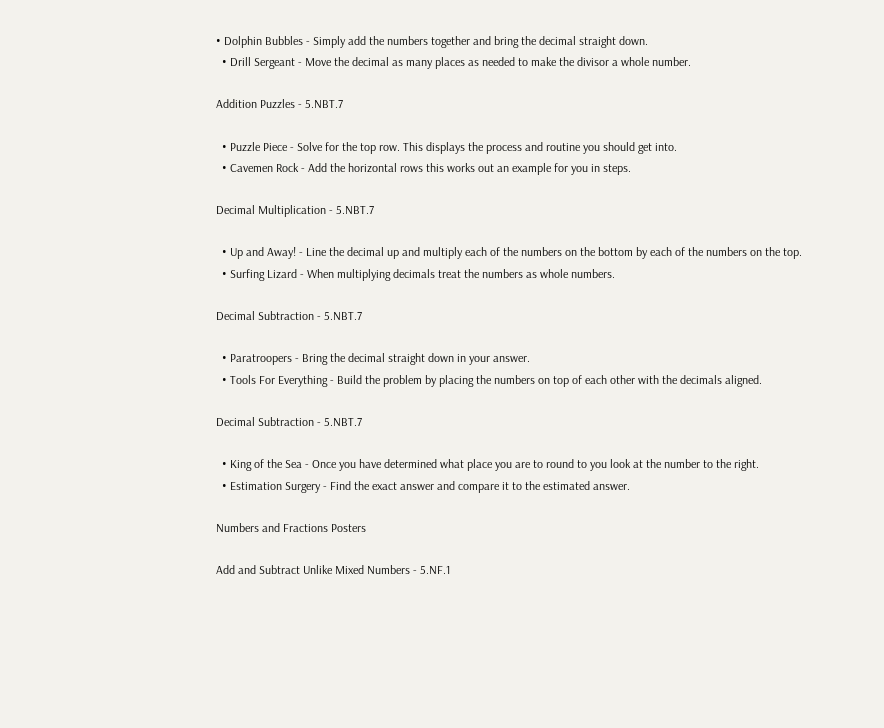• Dolphin Bubbles - Simply add the numbers together and bring the decimal straight down.
  • Drill Sergeant - Move the decimal as many places as needed to make the divisor a whole number.

Addition Puzzles - 5.NBT.7

  • Puzzle Piece - Solve for the top row. This displays the process and routine you should get into.
  • Cavemen Rock - Add the horizontal rows this works out an example for you in steps.

Decimal Multiplication - 5.NBT.7

  • Up and Away! - Line the decimal up and multiply each of the numbers on the bottom by each of the numbers on the top.
  • Surfing Lizard - When multiplying decimals treat the numbers as whole numbers.

Decimal Subtraction - 5.NBT.7

  • Paratroopers - Bring the decimal straight down in your answer.
  • Tools For Everything - Build the problem by placing the numbers on top of each other with the decimals aligned.

Decimal Subtraction - 5.NBT.7

  • King of the Sea - Once you have determined what place you are to round to you look at the number to the right.
  • Estimation Surgery - Find the exact answer and compare it to the estimated answer.

Numbers and Fractions Posters

Add and Subtract Unlike Mixed Numbers - 5.NF.1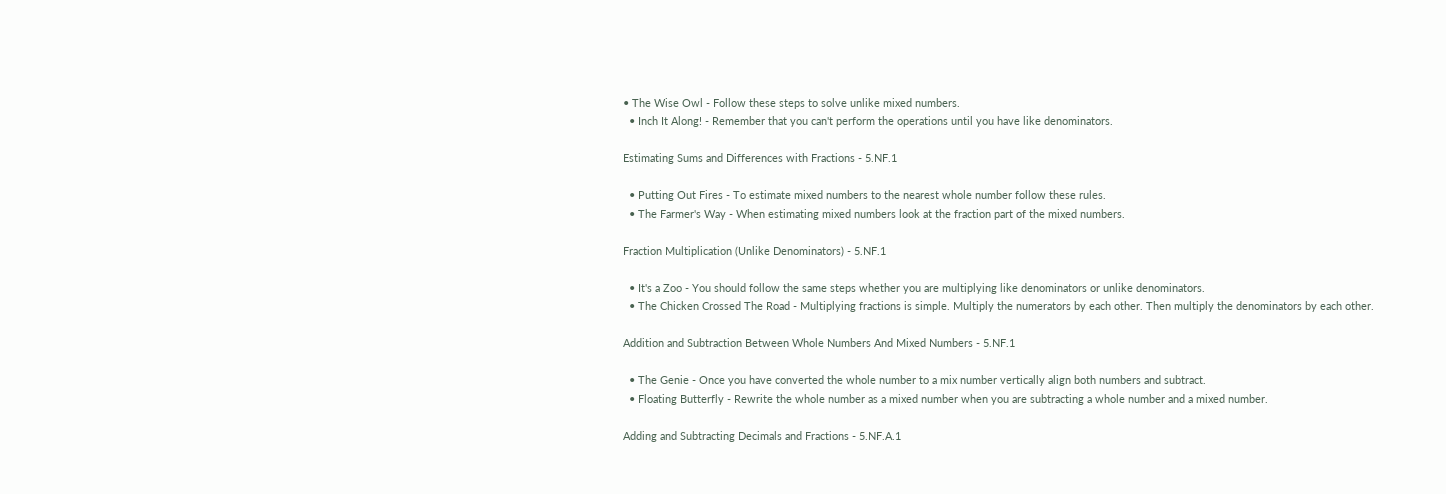• The Wise Owl - Follow these steps to solve unlike mixed numbers.
  • Inch It Along! - Remember that you can't perform the operations until you have like denominators.

Estimating Sums and Differences with Fractions - 5.NF.1

  • Putting Out Fires - To estimate mixed numbers to the nearest whole number follow these rules.
  • The Farmer's Way - When estimating mixed numbers look at the fraction part of the mixed numbers.

Fraction Multiplication (Unlike Denominators) - 5.NF.1

  • It's a Zoo - You should follow the same steps whether you are multiplying like denominators or unlike denominators.
  • The Chicken Crossed The Road - Multiplying fractions is simple. Multiply the numerators by each other. Then multiply the denominators by each other.

Addition and Subtraction Between Whole Numbers And Mixed Numbers - 5.NF.1

  • The Genie - Once you have converted the whole number to a mix number vertically align both numbers and subtract.
  • Floating Butterfly - Rewrite the whole number as a mixed number when you are subtracting a whole number and a mixed number.

Adding and Subtracting Decimals and Fractions - 5.NF.A.1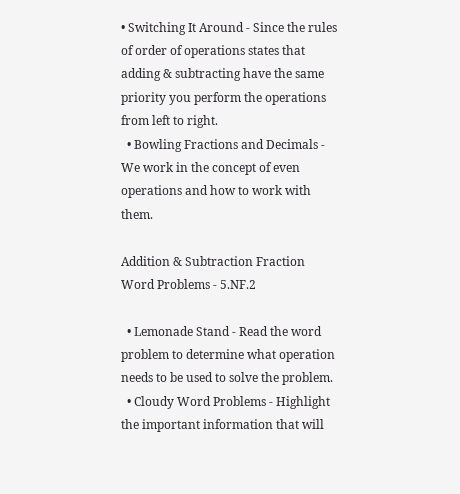• Switching It Around - Since the rules of order of operations states that adding & subtracting have the same priority you perform the operations from left to right.
  • Bowling Fractions and Decimals - We work in the concept of even operations and how to work with them.

Addition & Subtraction Fraction Word Problems - 5.NF.2

  • Lemonade Stand - Read the word problem to determine what operation needs to be used to solve the problem.
  • Cloudy Word Problems - Highlight the important information that will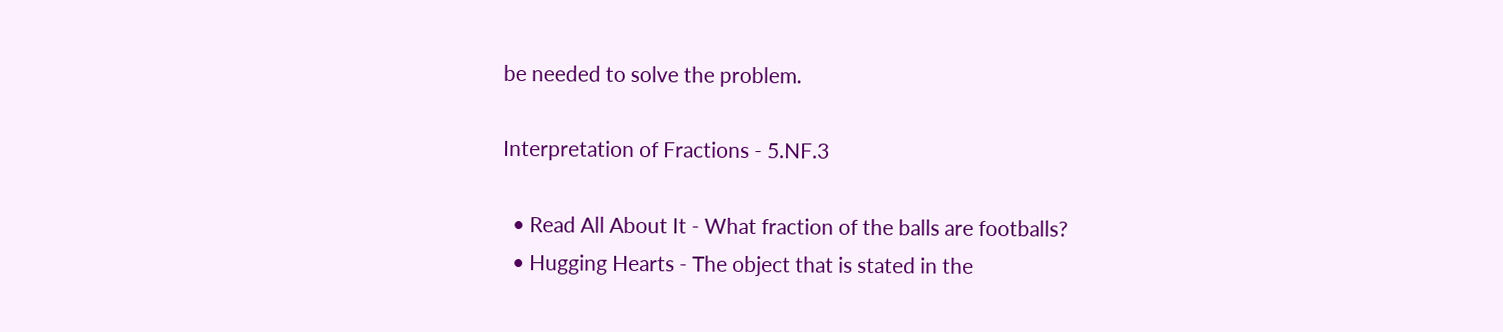be needed to solve the problem.

Interpretation of Fractions - 5.NF.3

  • Read All About It - What fraction of the balls are footballs?
  • Hugging Hearts - The object that is stated in the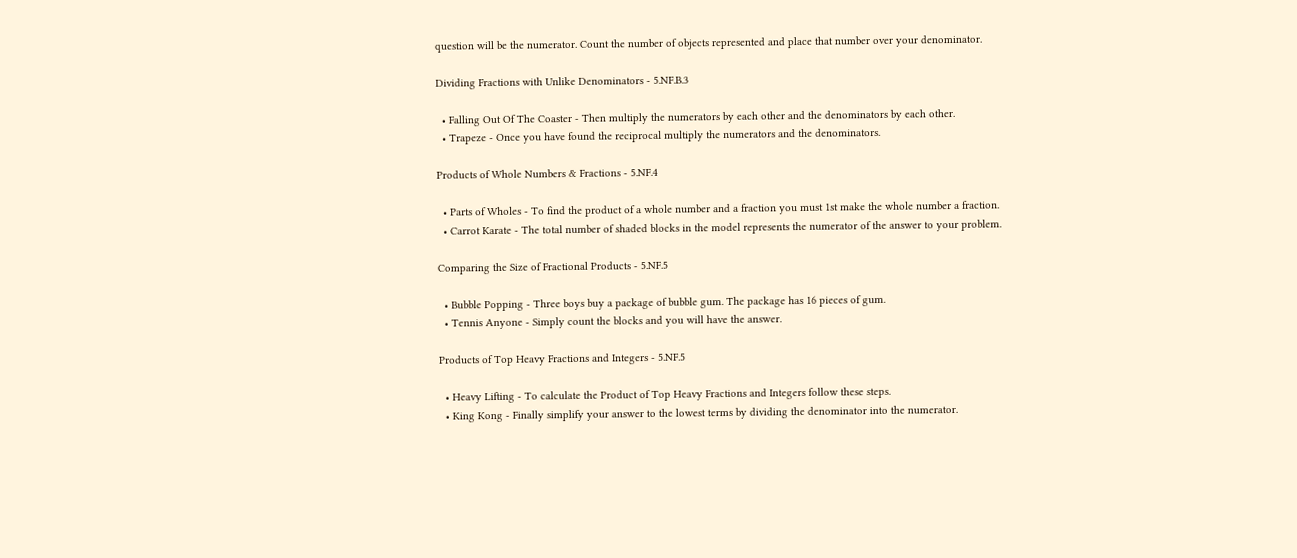question will be the numerator. Count the number of objects represented and place that number over your denominator.

Dividing Fractions with Unlike Denominators - 5.NF.B.3

  • Falling Out Of The Coaster - Then multiply the numerators by each other and the denominators by each other.
  • Trapeze - Once you have found the reciprocal multiply the numerators and the denominators.

Products of Whole Numbers & Fractions - 5.NF.4

  • Parts of Wholes - To find the product of a whole number and a fraction you must 1st make the whole number a fraction.
  • Carrot Karate - The total number of shaded blocks in the model represents the numerator of the answer to your problem.

Comparing the Size of Fractional Products - 5.NF.5

  • Bubble Popping - Three boys buy a package of bubble gum. The package has 16 pieces of gum.
  • Tennis Anyone - Simply count the blocks and you will have the answer.

Products of Top Heavy Fractions and Integers - 5.NF.5

  • Heavy Lifting - To calculate the Product of Top Heavy Fractions and Integers follow these steps.
  • King Kong - Finally simplify your answer to the lowest terms by dividing the denominator into the numerator.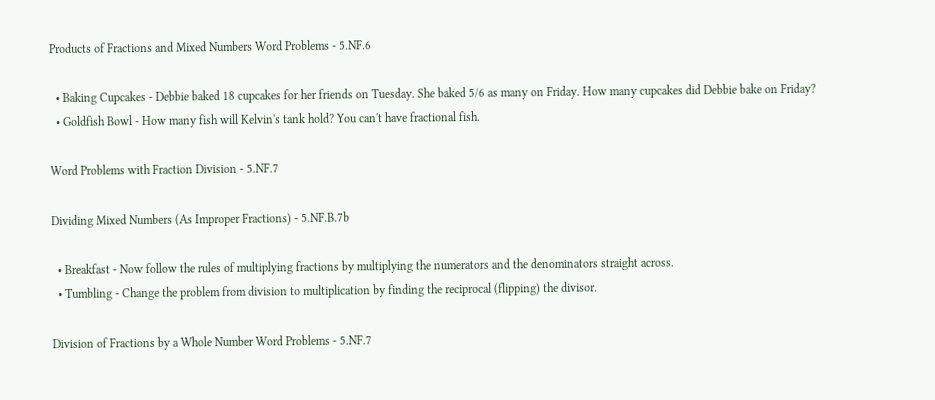Products of Fractions and Mixed Numbers Word Problems - 5.NF.6

  • Baking Cupcakes - Debbie baked 18 cupcakes for her friends on Tuesday. She baked 5/6 as many on Friday. How many cupcakes did Debbie bake on Friday?
  • Goldfish Bowl - How many fish will Kelvin's tank hold? You can't have fractional fish.

Word Problems with Fraction Division - 5.NF.7

Dividing Mixed Numbers (As Improper Fractions) - 5.NF.B.7b

  • Breakfast - Now follow the rules of multiplying fractions by multiplying the numerators and the denominators straight across.
  • Tumbling - Change the problem from division to multiplication by finding the reciprocal (flipping) the divisor.

Division of Fractions by a Whole Number Word Problems - 5.NF.7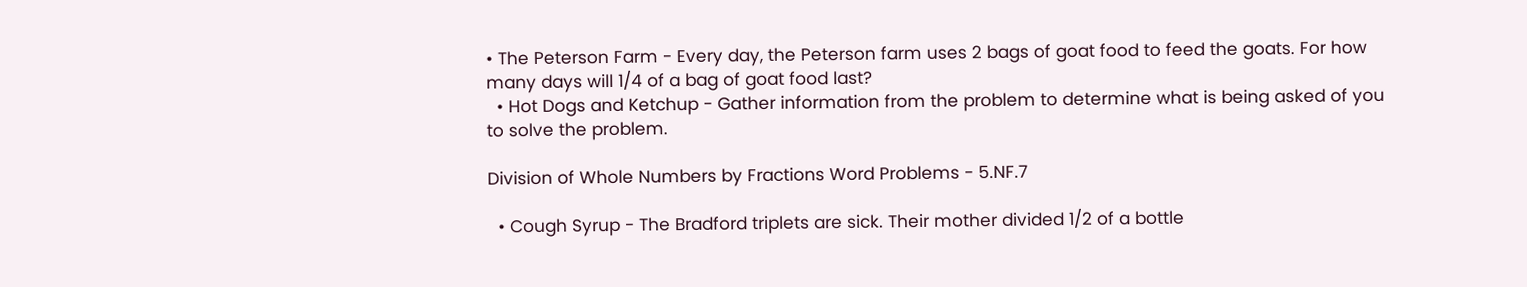• The Peterson Farm - Every day, the Peterson farm uses 2 bags of goat food to feed the goats. For how many days will 1/4 of a bag of goat food last?
  • Hot Dogs and Ketchup - Gather information from the problem to determine what is being asked of you to solve the problem.

Division of Whole Numbers by Fractions Word Problems - 5.NF.7

  • Cough Syrup - The Bradford triplets are sick. Their mother divided 1/2 of a bottle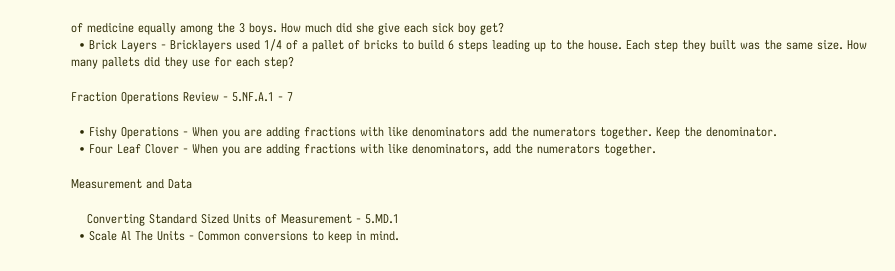of medicine equally among the 3 boys. How much did she give each sick boy get?
  • Brick Layers - Bricklayers used 1/4 of a pallet of bricks to build 6 steps leading up to the house. Each step they built was the same size. How many pallets did they use for each step?

Fraction Operations Review - 5.NF.A.1 - 7

  • Fishy Operations - When you are adding fractions with like denominators add the numerators together. Keep the denominator.
  • Four Leaf Clover - When you are adding fractions with like denominators, add the numerators together.

Measurement and Data

    Converting Standard Sized Units of Measurement - 5.MD.1
  • Scale Al The Units - Common conversions to keep in mind.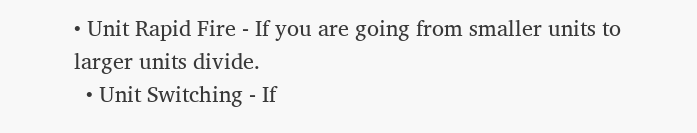• Unit Rapid Fire - If you are going from smaller units to larger units divide.
  • Unit Switching - If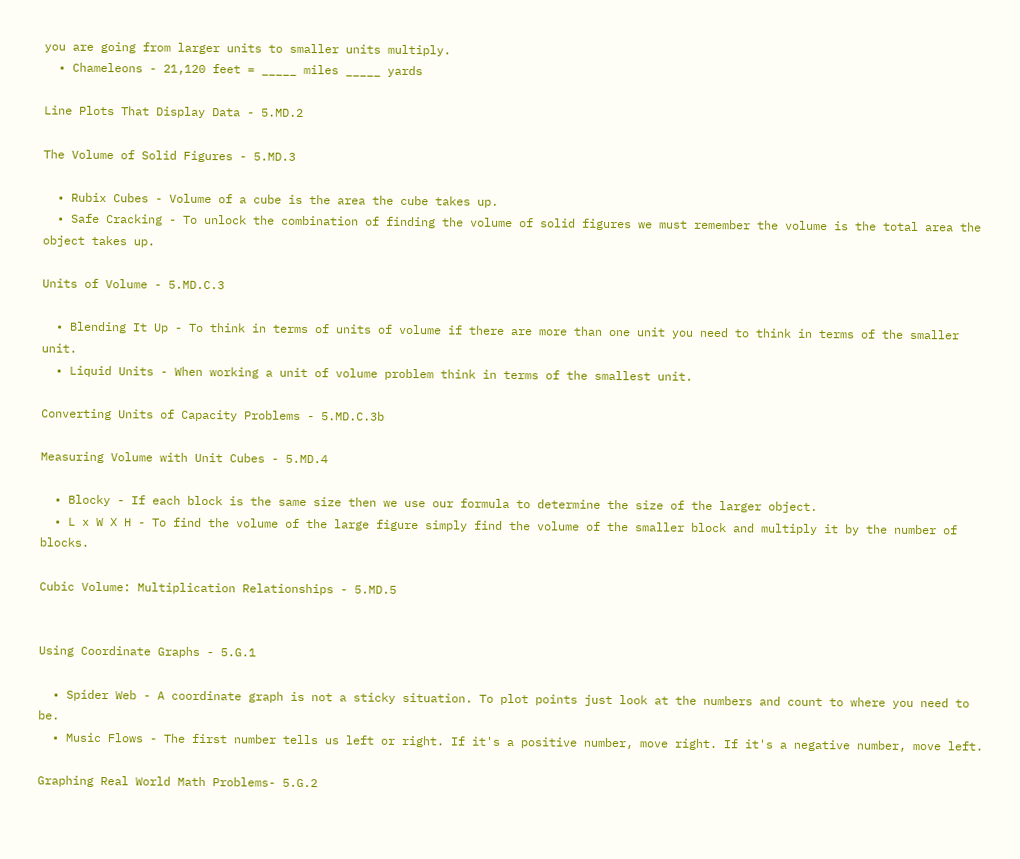you are going from larger units to smaller units multiply.
  • Chameleons - 21,120 feet = _____ miles _____ yards

Line Plots That Display Data - 5.MD.2

The Volume of Solid Figures - 5.MD.3

  • Rubix Cubes - Volume of a cube is the area the cube takes up.
  • Safe Cracking - To unlock the combination of finding the volume of solid figures we must remember the volume is the total area the object takes up.

Units of Volume - 5.MD.C.3

  • Blending It Up - To think in terms of units of volume if there are more than one unit you need to think in terms of the smaller unit.
  • Liquid Units - When working a unit of volume problem think in terms of the smallest unit.

Converting Units of Capacity Problems - 5.MD.C.3b

Measuring Volume with Unit Cubes - 5.MD.4

  • Blocky - If each block is the same size then we use our formula to determine the size of the larger object.
  • L x W X H - To find the volume of the large figure simply find the volume of the smaller block and multiply it by the number of blocks.

Cubic Volume: Multiplication Relationships - 5.MD.5


Using Coordinate Graphs - 5.G.1

  • Spider Web - A coordinate graph is not a sticky situation. To plot points just look at the numbers and count to where you need to be.
  • Music Flows - The first number tells us left or right. If it's a positive number, move right. If it's a negative number, move left.

Graphing Real World Math Problems- 5.G.2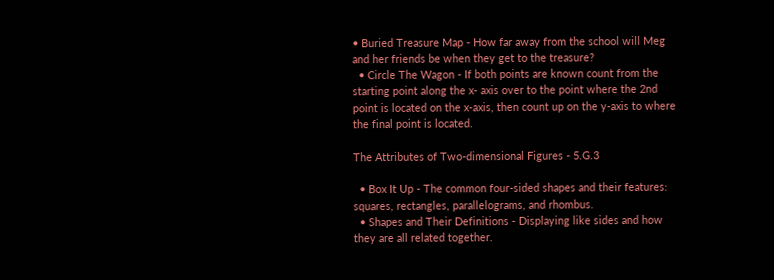• Buried Treasure Map - How far away from the school will Meg and her friends be when they get to the treasure?
  • Circle The Wagon - If both points are known count from the starting point along the x- axis over to the point where the 2nd point is located on the x-axis, then count up on the y-axis to where the final point is located.

The Attributes of Two-dimensional Figures - 5.G.3

  • Box It Up - The common four-sided shapes and their features: squares, rectangles, parallelograms, and rhombus.
  • Shapes and Their Definitions - Displaying like sides and how they are all related together.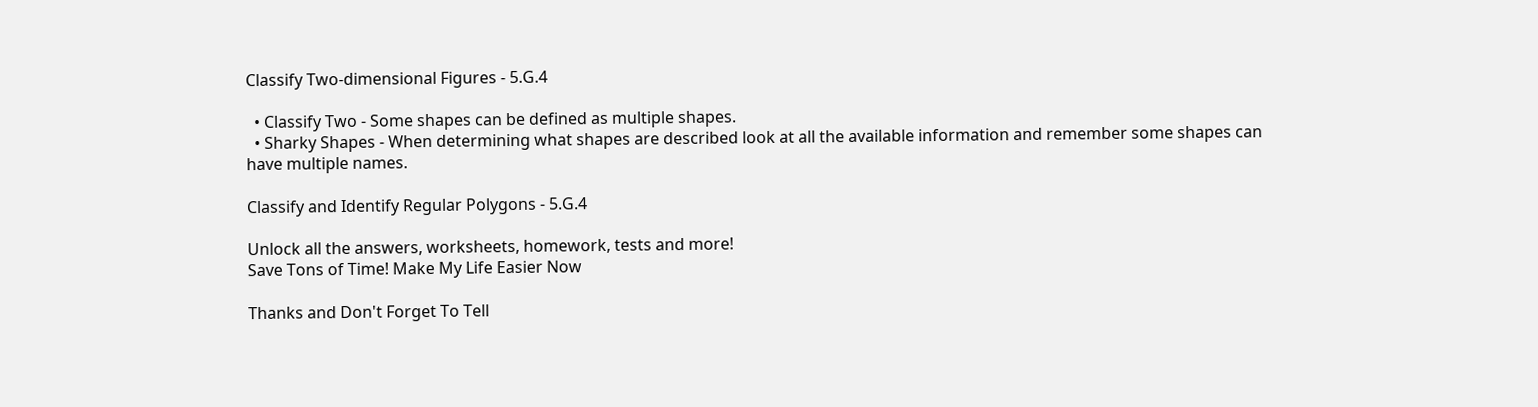Classify Two-dimensional Figures - 5.G.4

  • Classify Two - Some shapes can be defined as multiple shapes.
  • Sharky Shapes - When determining what shapes are described look at all the available information and remember some shapes can have multiple names.

Classify and Identify Regular Polygons - 5.G.4

Unlock all the answers, worksheets, homework, tests and more!
Save Tons of Time! Make My Life Easier Now

Thanks and Don't Forget To Tell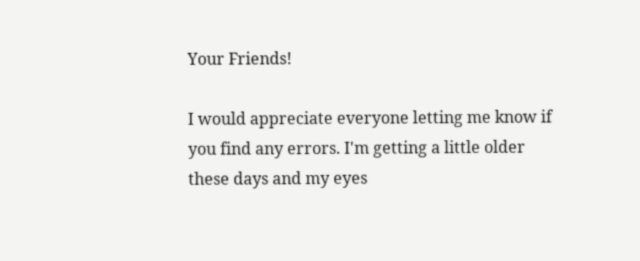Your Friends!

I would appreciate everyone letting me know if you find any errors. I'm getting a little older these days and my eyes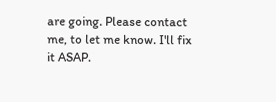are going. Please contact me, to let me know. I'll fix it ASAP.